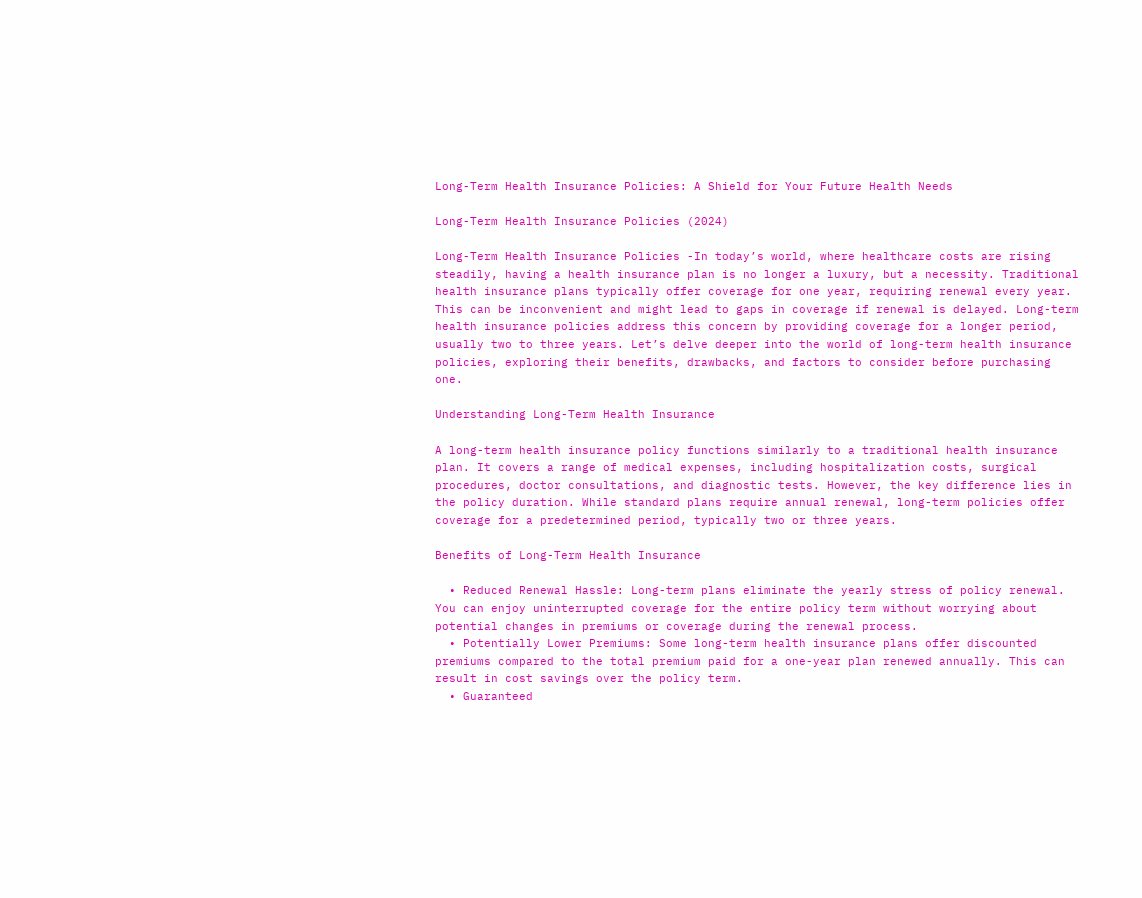Long-Term Health Insurance Policies: A Shield for Your Future Health Needs

Long-Term Health Insurance Policies (2024)

Long-Term Health Insurance Policies -In today’s world, where healthcare costs are rising steadily, having a health insurance plan is no longer a luxury, but a necessity. Traditional health insurance plans typically offer coverage for one year, requiring renewal every year. This can be inconvenient and might lead to gaps in coverage if renewal is delayed. Long-term health insurance policies address this concern by providing coverage for a longer period, usually two to three years. Let’s delve deeper into the world of long-term health insurance policies, exploring their benefits, drawbacks, and factors to consider before purchasing one.

Understanding Long-Term Health Insurance

A long-term health insurance policy functions similarly to a traditional health insurance plan. It covers a range of medical expenses, including hospitalization costs, surgical procedures, doctor consultations, and diagnostic tests. However, the key difference lies in the policy duration. While standard plans require annual renewal, long-term policies offer coverage for a predetermined period, typically two or three years.

Benefits of Long-Term Health Insurance

  • Reduced Renewal Hassle: Long-term plans eliminate the yearly stress of policy renewal. You can enjoy uninterrupted coverage for the entire policy term without worrying about potential changes in premiums or coverage during the renewal process.
  • Potentially Lower Premiums: Some long-term health insurance plans offer discounted premiums compared to the total premium paid for a one-year plan renewed annually. This can result in cost savings over the policy term.
  • Guaranteed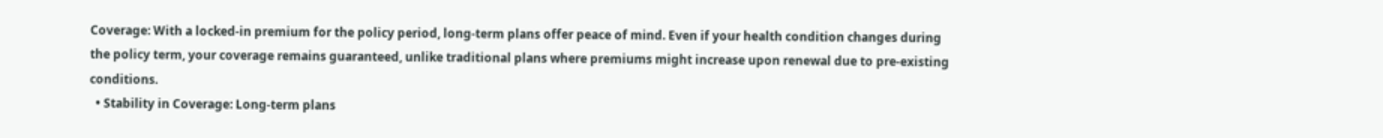Coverage: With a locked-in premium for the policy period, long-term plans offer peace of mind. Even if your health condition changes during the policy term, your coverage remains guaranteed, unlike traditional plans where premiums might increase upon renewal due to pre-existing conditions.
  • Stability in Coverage: Long-term plans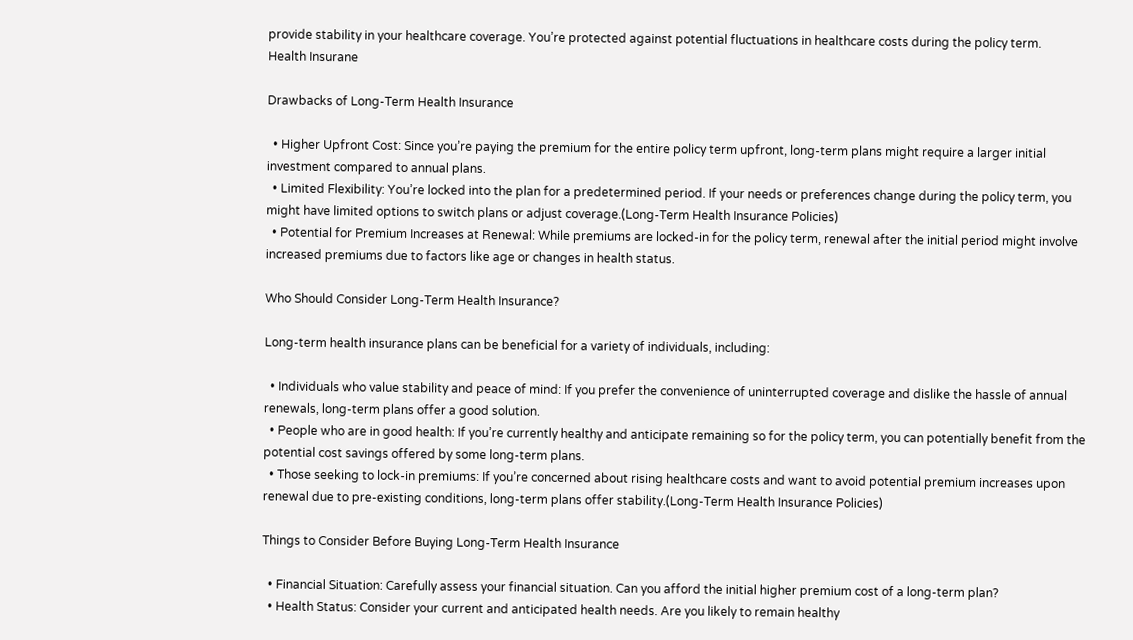provide stability in your healthcare coverage. You’re protected against potential fluctuations in healthcare costs during the policy term.
Health Insurane

Drawbacks of Long-Term Health Insurance

  • Higher Upfront Cost: Since you’re paying the premium for the entire policy term upfront, long-term plans might require a larger initial investment compared to annual plans.
  • Limited Flexibility: You’re locked into the plan for a predetermined period. If your needs or preferences change during the policy term, you might have limited options to switch plans or adjust coverage.(Long-Term Health Insurance Policies)
  • Potential for Premium Increases at Renewal: While premiums are locked-in for the policy term, renewal after the initial period might involve increased premiums due to factors like age or changes in health status.

Who Should Consider Long-Term Health Insurance?

Long-term health insurance plans can be beneficial for a variety of individuals, including:

  • Individuals who value stability and peace of mind: If you prefer the convenience of uninterrupted coverage and dislike the hassle of annual renewals, long-term plans offer a good solution.
  • People who are in good health: If you’re currently healthy and anticipate remaining so for the policy term, you can potentially benefit from the potential cost savings offered by some long-term plans.
  • Those seeking to lock-in premiums: If you’re concerned about rising healthcare costs and want to avoid potential premium increases upon renewal due to pre-existing conditions, long-term plans offer stability.(Long-Term Health Insurance Policies)

Things to Consider Before Buying Long-Term Health Insurance

  • Financial Situation: Carefully assess your financial situation. Can you afford the initial higher premium cost of a long-term plan?
  • Health Status: Consider your current and anticipated health needs. Are you likely to remain healthy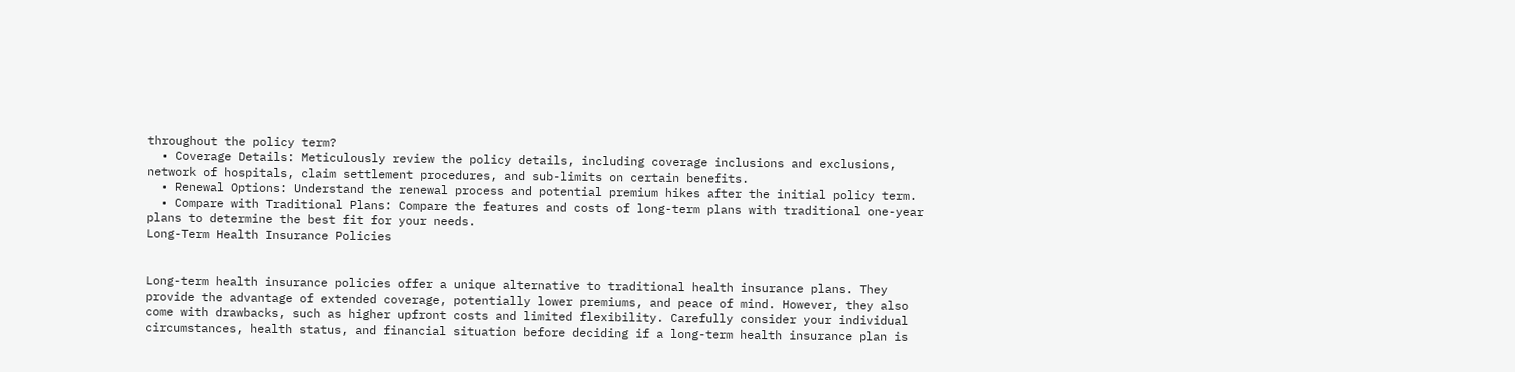throughout the policy term?
  • Coverage Details: Meticulously review the policy details, including coverage inclusions and exclusions, network of hospitals, claim settlement procedures, and sub-limits on certain benefits.
  • Renewal Options: Understand the renewal process and potential premium hikes after the initial policy term.
  • Compare with Traditional Plans: Compare the features and costs of long-term plans with traditional one-year plans to determine the best fit for your needs.
Long-Term Health Insurance Policies


Long-term health insurance policies offer a unique alternative to traditional health insurance plans. They provide the advantage of extended coverage, potentially lower premiums, and peace of mind. However, they also come with drawbacks, such as higher upfront costs and limited flexibility. Carefully consider your individual circumstances, health status, and financial situation before deciding if a long-term health insurance plan is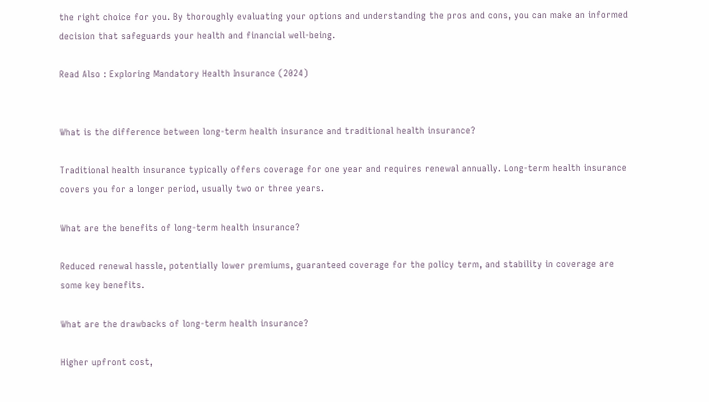the right choice for you. By thoroughly evaluating your options and understanding the pros and cons, you can make an informed decision that safeguards your health and financial well-being.

Read Also : Exploring Mandatory Health Insurance (2024)


What is the difference between long-term health insurance and traditional health insurance?

Traditional health insurance typically offers coverage for one year and requires renewal annually. Long-term health insurance covers you for a longer period, usually two or three years.

What are the benefits of long-term health insurance?

Reduced renewal hassle, potentially lower premiums, guaranteed coverage for the policy term, and stability in coverage are some key benefits.

What are the drawbacks of long-term health insurance?

Higher upfront cost,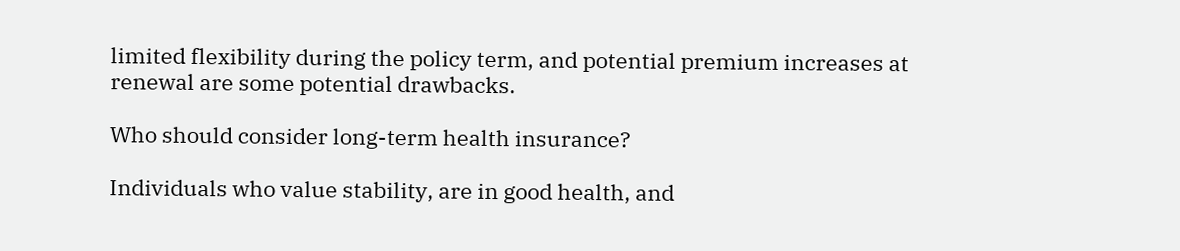limited flexibility during the policy term, and potential premium increases at renewal are some potential drawbacks.

Who should consider long-term health insurance?

Individuals who value stability, are in good health, and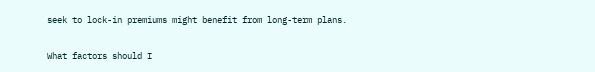seek to lock-in premiums might benefit from long-term plans.

What factors should I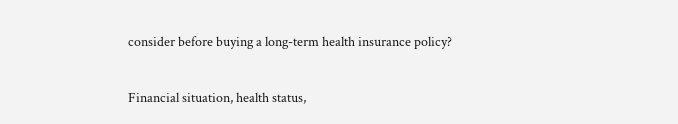consider before buying a long-term health insurance policy?

Financial situation, health status,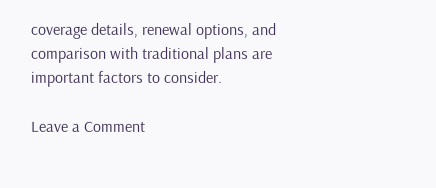coverage details, renewal options, and comparison with traditional plans are important factors to consider.

Leave a Comment